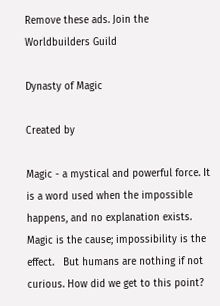Remove these ads. Join the Worldbuilders Guild

Dynasty of Magic

Created by

Magic - a mystical and powerful force. It is a word used when the impossible happens, and no explanation exists. Magic is the cause; impossibility is the effect.   But humans are nothing if not curious. How did we get to this point?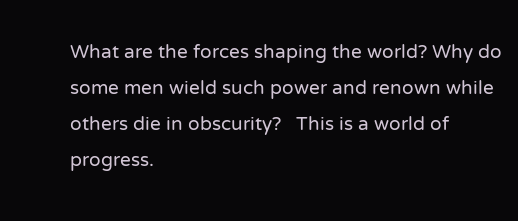What are the forces shaping the world? Why do some men wield such power and renown while others die in obscurity?   This is a world of progress.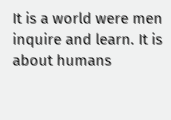It is a world were men inquire and learn. It is about humans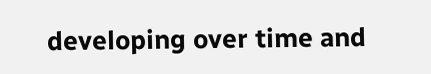developing over time and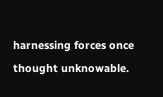harnessing forces once thought unknowable.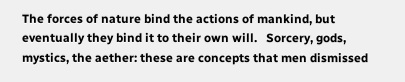The forces of nature bind the actions of mankind, but eventually they bind it to their own will.   Sorcery, gods, mystics, the aether: these are concepts that men dismissed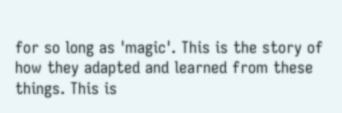for so long as 'magic'. This is the story of how they adapted and learned from these things. This is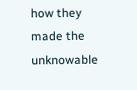how they made the unknowable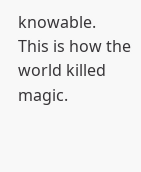knowable.   This is how the world killed magic.